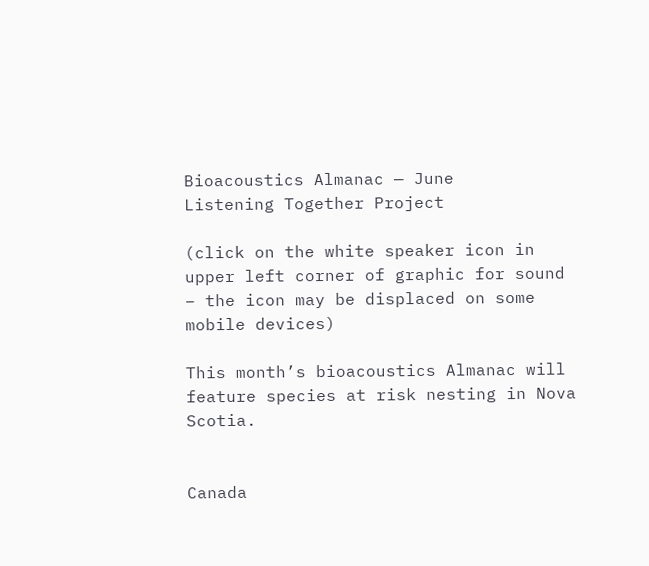Bioacoustics Almanac — June                                                  Listening Together Project

(click on the white speaker icon in upper left corner of graphic for sound – the icon may be displaced on some mobile devices)

This month’s bioacoustics Almanac will feature species at risk nesting in Nova Scotia.


Canada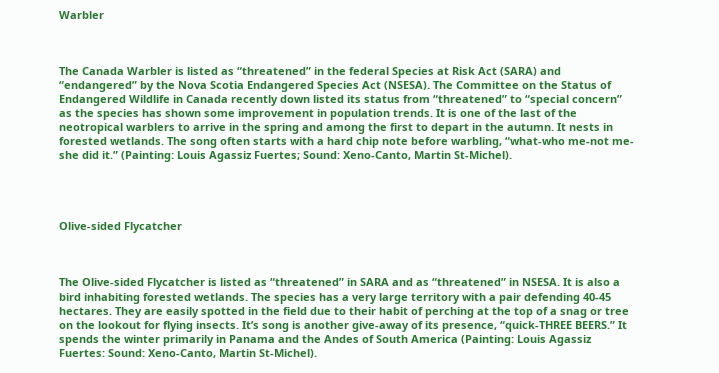Warbler



The Canada Warbler is listed as “threatened” in the federal Species at Risk Act (SARA) and “endangered” by the Nova Scotia Endangered Species Act (NSESA). The Committee on the Status of Endangered Wildlife in Canada recently down listed its status from “threatened” to “special concern” as the species has shown some improvement in population trends. It is one of the last of the neotropical warblers to arrive in the spring and among the first to depart in the autumn. It nests in forested wetlands. The song often starts with a hard chip note before warbling, “what-who me-not me-she did it.” (Painting: Louis Agassiz Fuertes; Sound: Xeno-Canto, Martin St-Michel).




Olive-sided Flycatcher



The Olive-sided Flycatcher is listed as “threatened” in SARA and as “threatened” in NSESA. It is also a bird inhabiting forested wetlands. The species has a very large territory with a pair defending 40-45 hectares. They are easily spotted in the field due to their habit of perching at the top of a snag or tree on the lookout for flying insects. It’s song is another give-away of its presence, “quick-THREE BEERS.” It spends the winter primarily in Panama and the Andes of South America (Painting: Louis Agassiz Fuertes: Sound: Xeno-Canto, Martin St-Michel).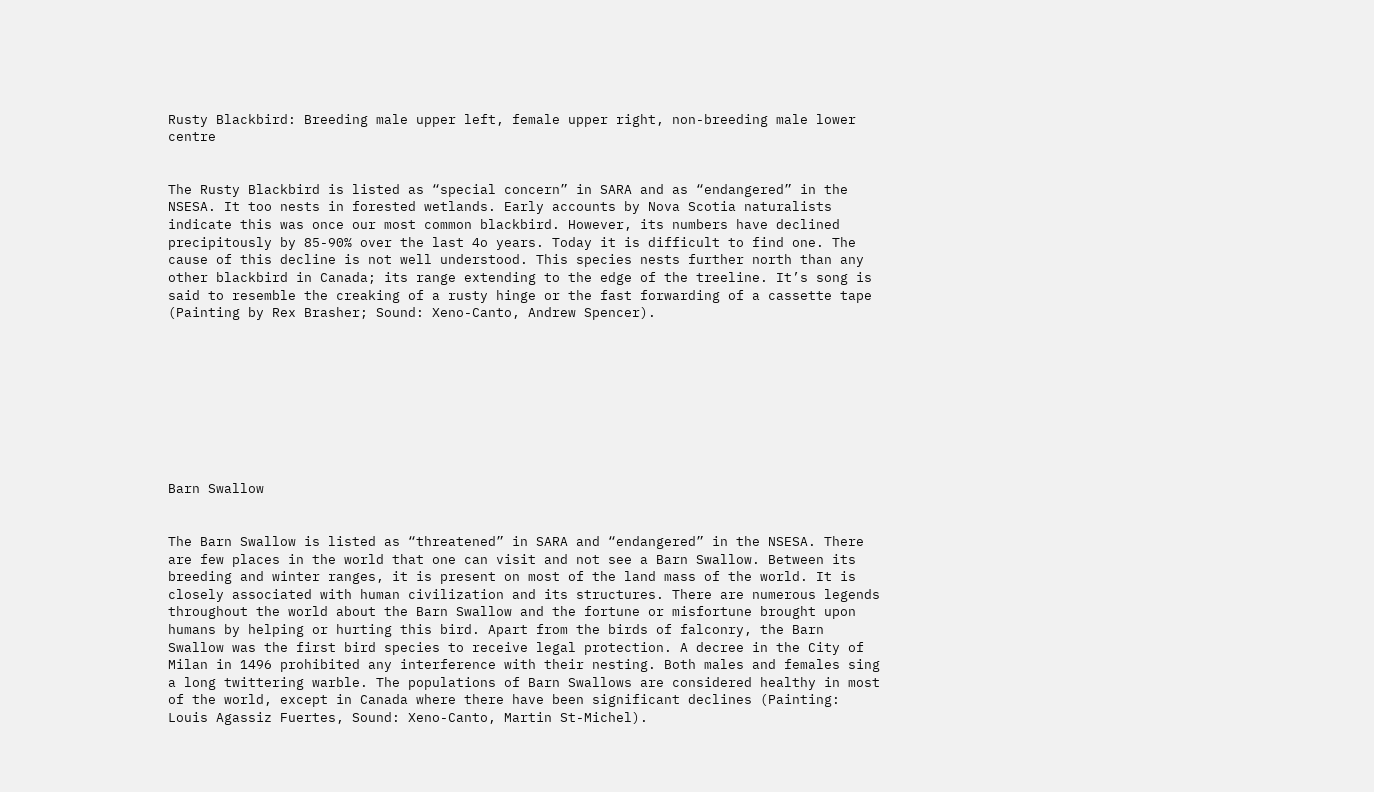Rusty Blackbird: Breeding male upper left, female upper right, non-breeding male lower centre


The Rusty Blackbird is listed as “special concern” in SARA and as “endangered” in the NSESA. It too nests in forested wetlands. Early accounts by Nova Scotia naturalists indicate this was once our most common blackbird. However, its numbers have declined precipitously by 85-90% over the last 4o years. Today it is difficult to find one. The cause of this decline is not well understood. This species nests further north than any other blackbird in Canada; its range extending to the edge of the treeline. It’s song is said to resemble the creaking of a rusty hinge or the fast forwarding of a cassette tape (Painting by Rex Brasher; Sound: Xeno-Canto, Andrew Spencer).









Barn Swallow


The Barn Swallow is listed as “threatened” in SARA and “endangered” in the NSESA. There are few places in the world that one can visit and not see a Barn Swallow. Between its breeding and winter ranges, it is present on most of the land mass of the world. It is closely associated with human civilization and its structures. There are numerous legends throughout the world about the Barn Swallow and the fortune or misfortune brought upon humans by helping or hurting this bird. Apart from the birds of falconry, the Barn Swallow was the first bird species to receive legal protection. A decree in the City of Milan in 1496 prohibited any interference with their nesting. Both males and females sing a long twittering warble. The populations of Barn Swallows are considered healthy in most of the world, except in Canada where there have been significant declines (Painting: Louis Agassiz Fuertes, Sound: Xeno-Canto, Martin St-Michel).